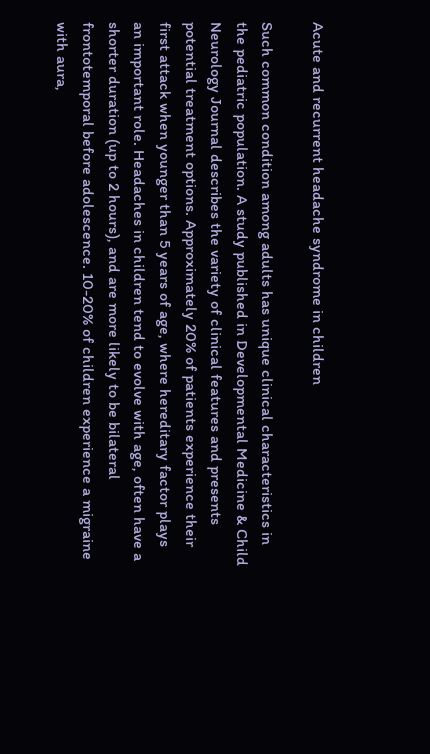Acute and recurrent headache syndrome in children

Such common condition among adults has unique clinical characteristics in the pediatric population. A study published in Developmental Medicine & Child Neurology Journal describes the variety of clinical features and presents potential treatment options. Approximately 20% of patients experience their first attack when younger than 5 years of age, where hereditary factor plays an important role. Headaches in children tend to evolve with age, often have a shorter duration (up to 2 hours), and are more likely to be bilateral frontotemporal before adolescence. 10-20% of children experience a migraine with aura,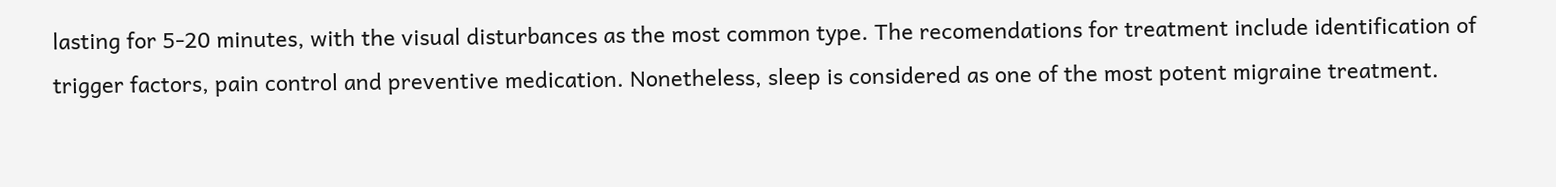lasting for 5-20 minutes, with the visual disturbances as the most common type. The recomendations for treatment include identification of trigger factors, pain control and preventive medication. Nonetheless, sleep is considered as one of the most potent migraine treatment.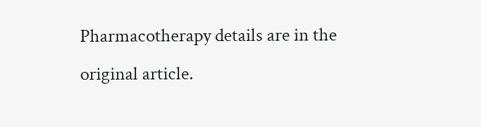Pharmacotherapy details are in the original article.